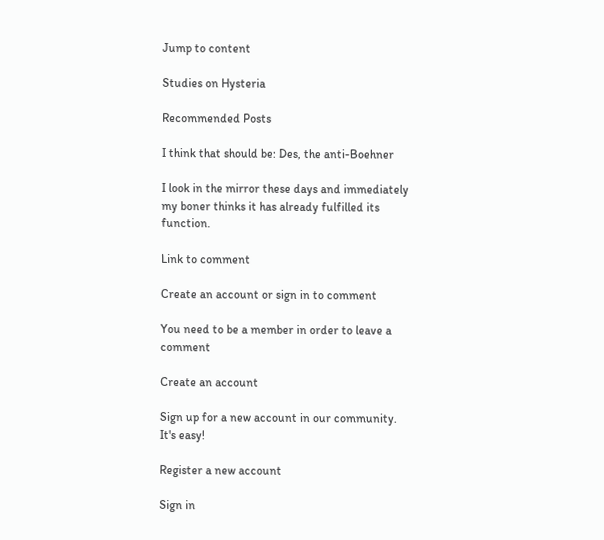Jump to content

Studies on Hysteria

Recommended Posts

I think that should be: Des, the anti-Boehner

I look in the mirror these days and immediately my boner thinks it has already fulfilled its function.

Link to comment

Create an account or sign in to comment

You need to be a member in order to leave a comment

Create an account

Sign up for a new account in our community. It's easy!

Register a new account

Sign in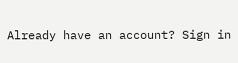Already have an account? Sign in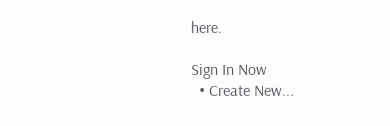here.

Sign In Now
  • Create New...